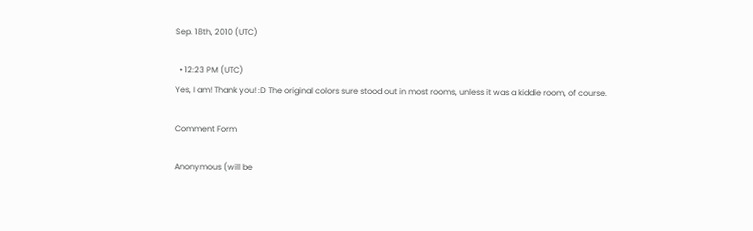Sep. 18th, 2010 (UTC)

  • 12:23 PM (UTC)
Yes, I am! Thank you! :D The original colors sure stood out in most rooms, unless it was a kiddie room, of course.

Comment Form

Anonymous (will be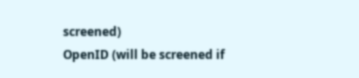screened)
OpenID (will be screened if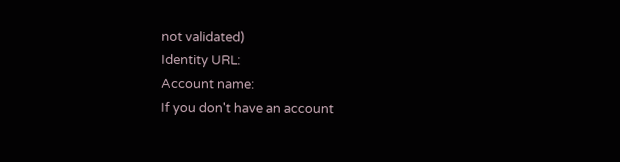not validated)
Identity URL:
Account name:
If you don't have an account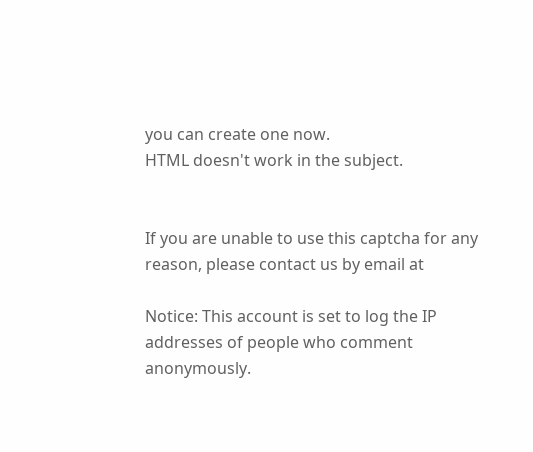you can create one now.
HTML doesn't work in the subject.


If you are unable to use this captcha for any reason, please contact us by email at

Notice: This account is set to log the IP addresses of people who comment anonymously.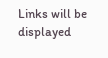Links will be displayed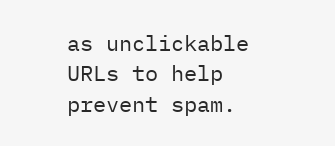as unclickable URLs to help prevent spam.